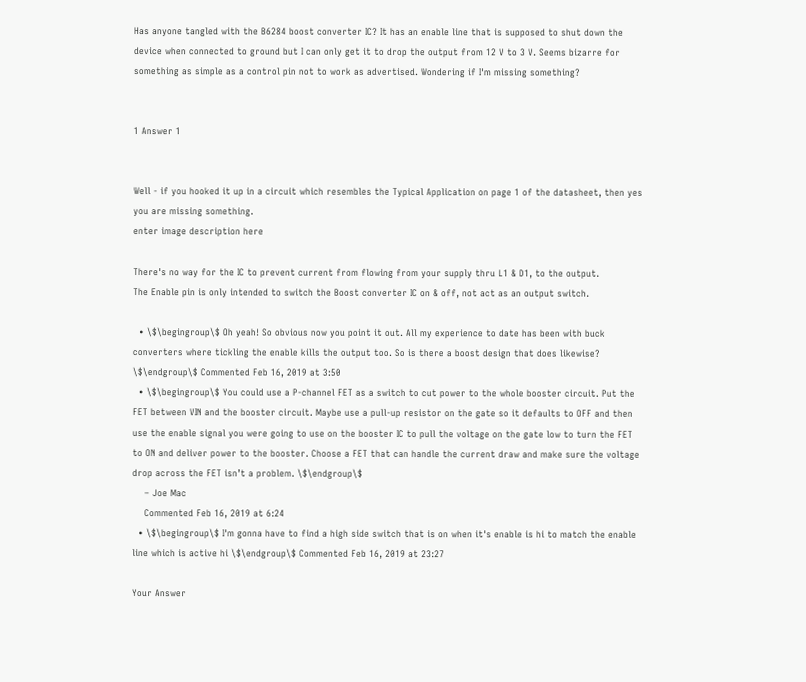Has anyone tangled with the B6284 boost converter IC? It has an enable line that is supposed to shut down the device when connected to ground but I can only get it to drop the output from 12 V to 3 V. Seems bizarre for something as simple as a control pin not to work as advertised. Wondering if I'm missing something?


1 Answer 1


Well - if you hooked it up in a circuit which resembles the Typical Application on page 1 of the datasheet, then yes you are missing something.
enter image description here

There's no way for the IC to prevent current from flowing from your supply thru L1 & D1, to the output.
The Enable pin is only intended to switch the Boost converter IC on & off, not act as an output switch.

  • \$\begingroup\$ Oh yeah! So obvious now you point it out. All my experience to date has been with buck converters where tickling the enable kills the output too. So is there a boost design that does likewise? \$\endgroup\$ Commented Feb 16, 2019 at 3:50
  • \$\begingroup\$ You could use a P-channel FET as a switch to cut power to the whole booster circuit. Put the FET between VIN and the booster circuit. Maybe use a pull-up resistor on the gate so it defaults to OFF and then use the enable signal you were going to use on the booster IC to pull the voltage on the gate low to turn the FET to ON and deliver power to the booster. Choose a FET that can handle the current draw and make sure the voltage drop across the FET isn’t a problem. \$\endgroup\$
    – Joe Mac
    Commented Feb 16, 2019 at 6:24
  • \$\begingroup\$ I'm gonna have to find a high side switch that is on when it's enable is hi to match the enable line which is active hi \$\endgroup\$ Commented Feb 16, 2019 at 23:27

Your Answer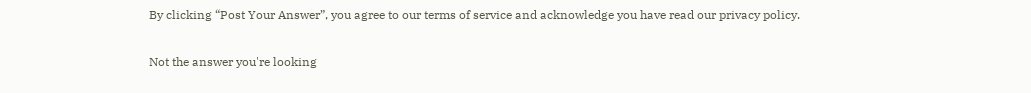By clicking “Post Your Answer”, you agree to our terms of service and acknowledge you have read our privacy policy.

Not the answer you're looking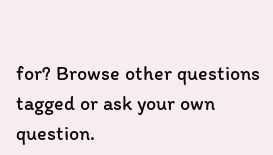for? Browse other questions tagged or ask your own question.